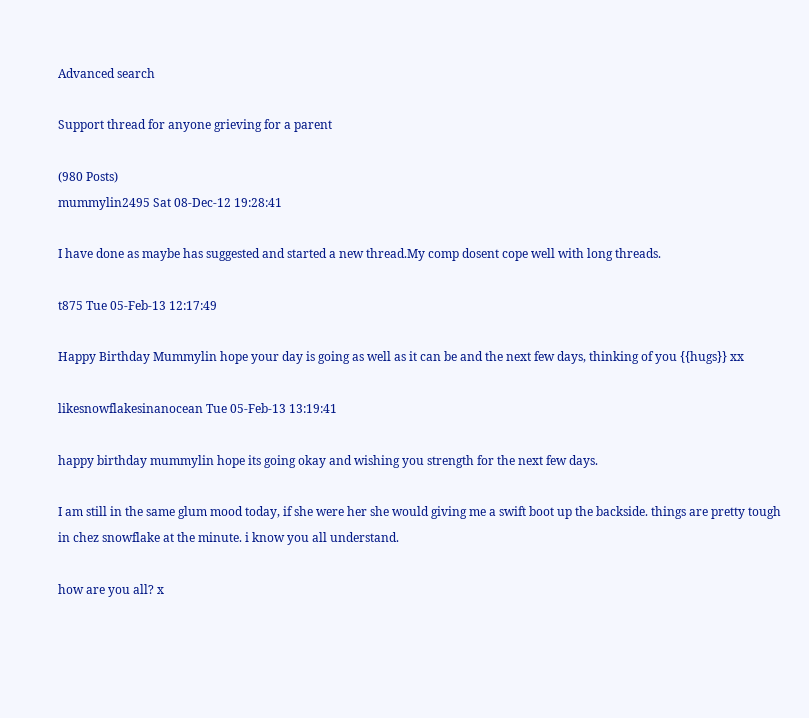Advanced search

Support thread for anyone grieving for a parent

(980 Posts)
mummylin2495 Sat 08-Dec-12 19:28:41

I have done as maybe has suggested and started a new thread.My comp dosent cope well with long threads.

t875 Tue 05-Feb-13 12:17:49

Happy Birthday Mummylin hope your day is going as well as it can be and the next few days, thinking of you {{hugs}} xx

likesnowflakesinanocean Tue 05-Feb-13 13:19:41

happy birthday mummylin hope its going okay and wishing you strength for the next few days.

I am still in the same glum mood today, if she were her she would giving me a swift boot up the backside. things are pretty tough in chez snowflake at the minute. i know you all understand.

how are you all? x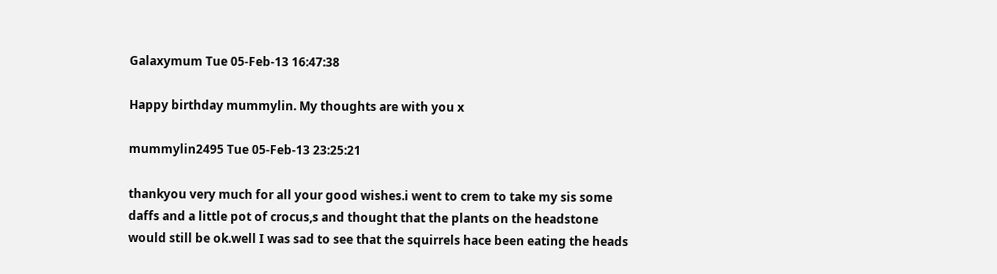Galaxymum Tue 05-Feb-13 16:47:38

Happy birthday mummylin. My thoughts are with you x

mummylin2495 Tue 05-Feb-13 23:25:21

thankyou very much for all your good wishes.i went to crem to take my sis some daffs and a little pot of crocus,s and thought that the plants on the headstone would still be ok.well I was sad to see that the squirrels hace been eating the heads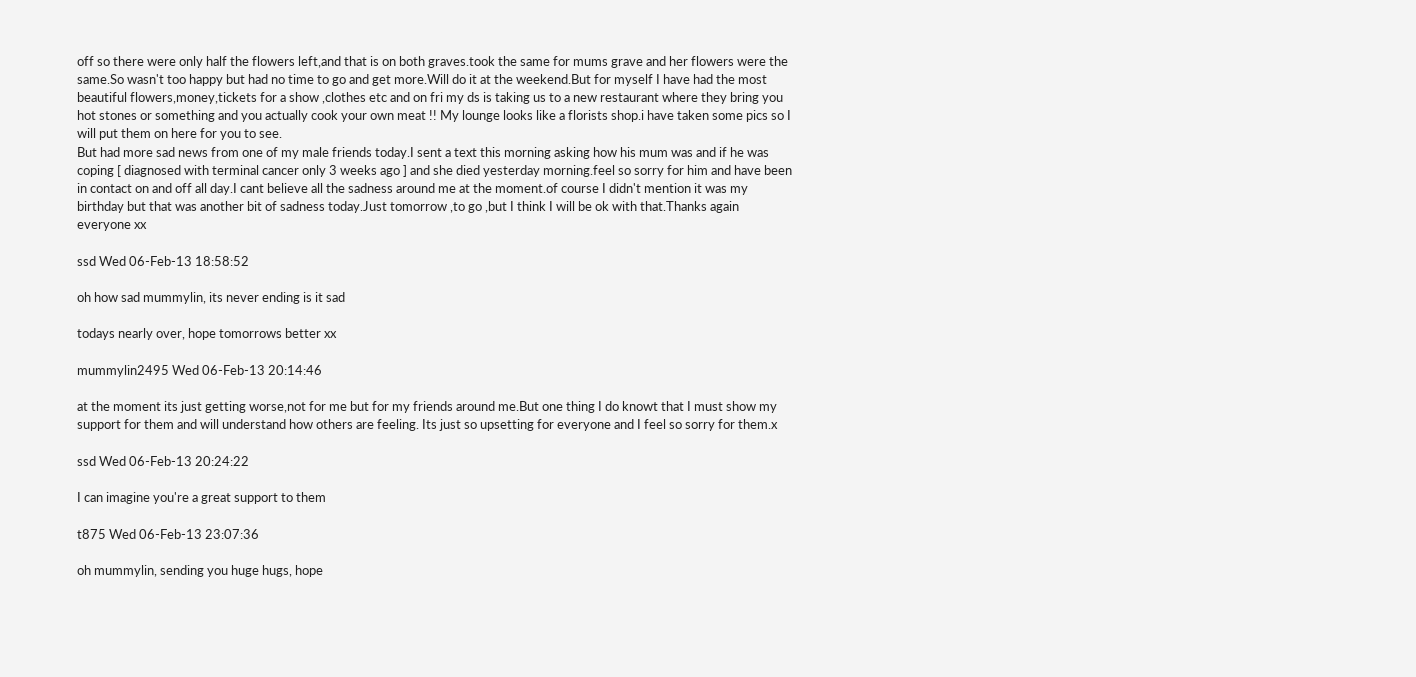off so there were only half the flowers left,and that is on both graves.took the same for mums grave and her flowers were the same.So wasn't too happy but had no time to go and get more.Will do it at the weekend.But for myself I have had the most beautiful flowers,money,tickets for a show ,clothes etc and on fri my ds is taking us to a new restaurant where they bring you hot stones or something and you actually cook your own meat !! My lounge looks like a florists shop.i have taken some pics so I will put them on here for you to see.
But had more sad news from one of my male friends today.I sent a text this morning asking how his mum was and if he was coping [ diagnosed with terminal cancer only 3 weeks ago ] and she died yesterday morning.feel so sorry for him and have been in contact on and off all day.I cant believe all the sadness around me at the moment.of course I didn't mention it was my birthday but that was another bit of sadness today.Just tomorrow ,to go ,but I think I will be ok with that.Thanks again everyone xx

ssd Wed 06-Feb-13 18:58:52

oh how sad mummylin, its never ending is it sad

todays nearly over, hope tomorrows better xx

mummylin2495 Wed 06-Feb-13 20:14:46

at the moment its just getting worse,not for me but for my friends around me.But one thing I do knowt that I must show my support for them and will understand how others are feeling. Its just so upsetting for everyone and I feel so sorry for them.x

ssd Wed 06-Feb-13 20:24:22

I can imagine you're a great support to them

t875 Wed 06-Feb-13 23:07:36

oh mummylin, sending you huge hugs, hope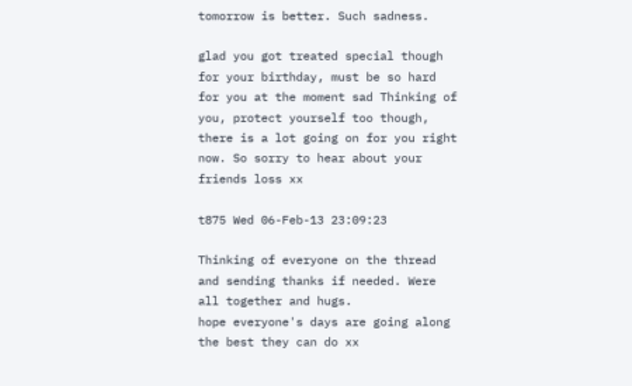tomorrow is better. Such sadness.

glad you got treated special though for your birthday, must be so hard for you at the moment sad Thinking of you, protect yourself too though, there is a lot going on for you right now. So sorry to hear about your friends loss xx

t875 Wed 06-Feb-13 23:09:23

Thinking of everyone on the thread and sending thanks if needed. Were all together and hugs.
hope everyone's days are going along the best they can do xx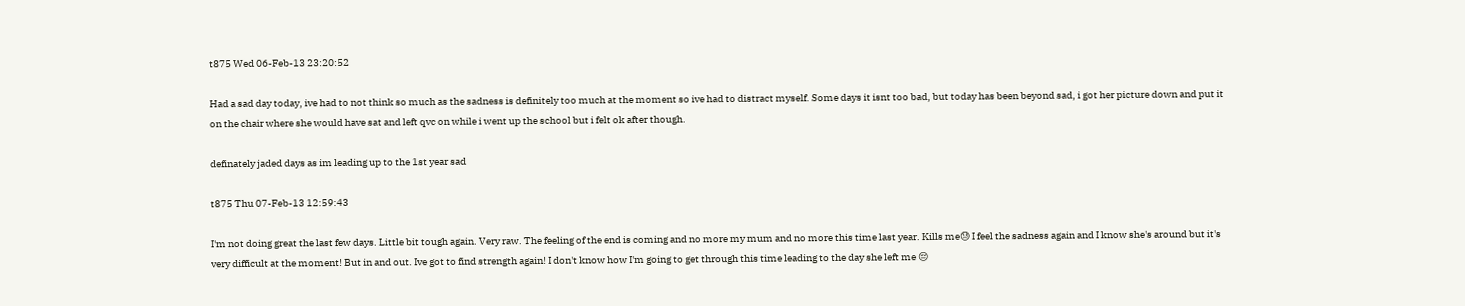t875 Wed 06-Feb-13 23:20:52

Had a sad day today, ive had to not think so much as the sadness is definitely too much at the moment so ive had to distract myself. Some days it isnt too bad, but today has been beyond sad, i got her picture down and put it on the chair where she would have sat and left qvc on while i went up the school but i felt ok after though.

definately jaded days as im leading up to the 1st year sad

t875 Thu 07-Feb-13 12:59:43

I'm not doing great the last few days. Little bit tough again. Very raw. The feeling of the end is coming and no more my mum and no more this time last year. Kills me😓 I feel the sadness again and I know she's around but it's very difficult at the moment! But in and out. Ive got to find strength again! I don't know how I'm going to get through this time leading to the day she left me 😔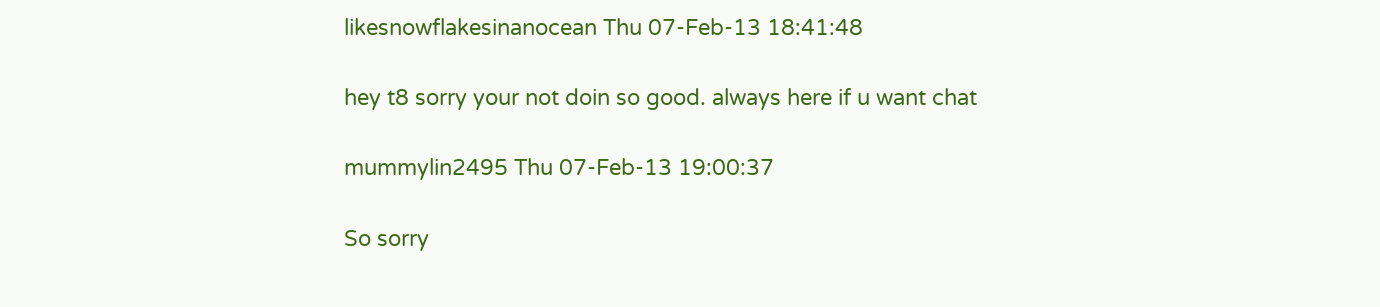likesnowflakesinanocean Thu 07-Feb-13 18:41:48

hey t8 sorry your not doin so good. always here if u want chat

mummylin2495 Thu 07-Feb-13 19:00:37

So sorry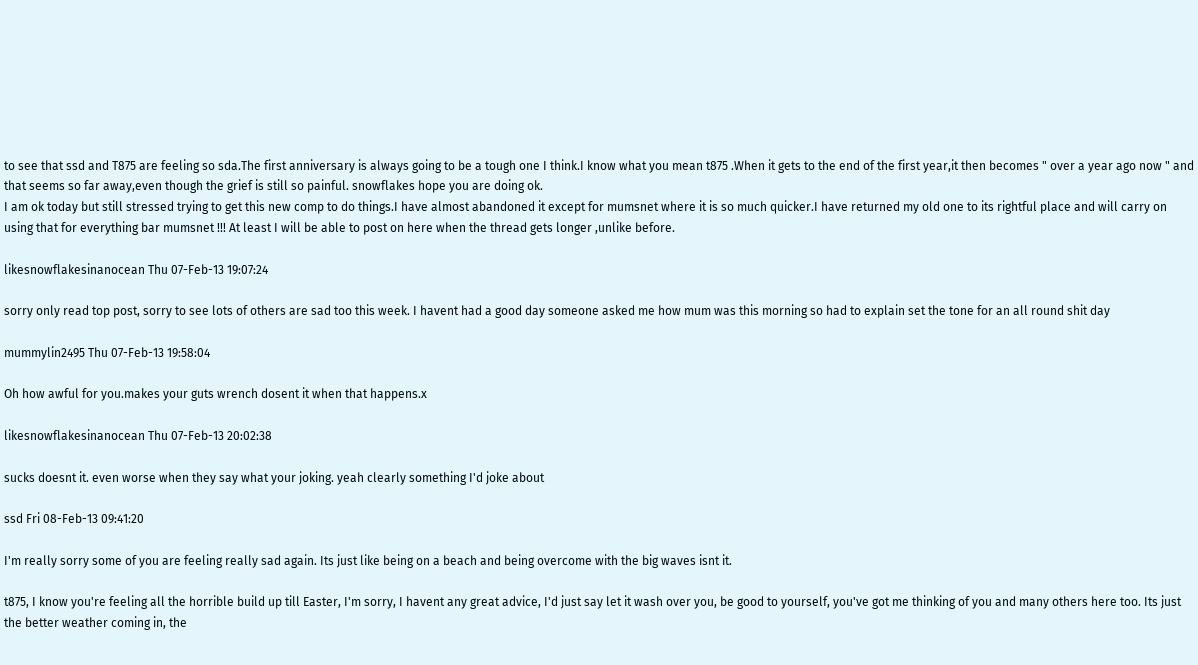to see that ssd and T875 are feeling so sda.The first anniversary is always going to be a tough one I think.I know what you mean t875 .When it gets to the end of the first year,it then becomes " over a year ago now " and that seems so far away,even though the grief is still so painful. snowflakes hope you are doing ok.
I am ok today but still stressed trying to get this new comp to do things.I have almost abandoned it except for mumsnet where it is so much quicker.I have returned my old one to its rightful place and will carry on using that for everything bar mumsnet !!! At least I will be able to post on here when the thread gets longer ,unlike before.

likesnowflakesinanocean Thu 07-Feb-13 19:07:24

sorry only read top post, sorry to see lots of others are sad too this week. I havent had a good day someone asked me how mum was this morning so had to explain set the tone for an all round shit day

mummylin2495 Thu 07-Feb-13 19:58:04

Oh how awful for you.makes your guts wrench dosent it when that happens.x

likesnowflakesinanocean Thu 07-Feb-13 20:02:38

sucks doesnt it. even worse when they say what your joking. yeah clearly something I'd joke about

ssd Fri 08-Feb-13 09:41:20

I'm really sorry some of you are feeling really sad again. Its just like being on a beach and being overcome with the big waves isnt it.

t875, I know you're feeling all the horrible build up till Easter, I'm sorry, I havent any great advice, I'd just say let it wash over you, be good to yourself, you've got me thinking of you and many others here too. Its just the better weather coming in, the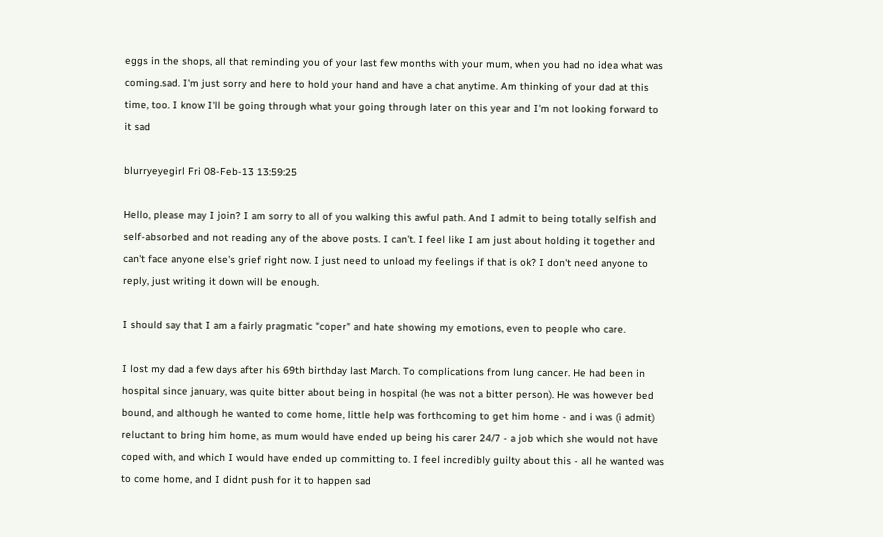eggs in the shops, all that reminding you of your last few months with your mum, when you had no idea what was coming.sad. I'm just sorry and here to hold your hand and have a chat anytime. Am thinking of your dad at this time, too. I know I'll be going through what your going through later on this year and I'm not looking forward to it sad

blurryeyegirl Fri 08-Feb-13 13:59:25

Hello, please may I join? I am sorry to all of you walking this awful path. And I admit to being totally selfish and self-absorbed and not reading any of the above posts. I can't. I feel like I am just about holding it together and can't face anyone else's grief right now. I just need to unload my feelings if that is ok? I don't need anyone to reply, just writing it down will be enough.

I should say that I am a fairly pragmatic "coper" and hate showing my emotions, even to people who care.

I lost my dad a few days after his 69th birthday last March. To complications from lung cancer. He had been in hospital since january, was quite bitter about being in hospital (he was not a bitter person). He was however bed bound, and although he wanted to come home, little help was forthcoming to get him home - and i was (i admit) reluctant to bring him home, as mum would have ended up being his carer 24/7 - a job which she would not have coped with, and which I would have ended up committing to. I feel incredibly guilty about this - all he wanted was to come home, and I didnt push for it to happen sad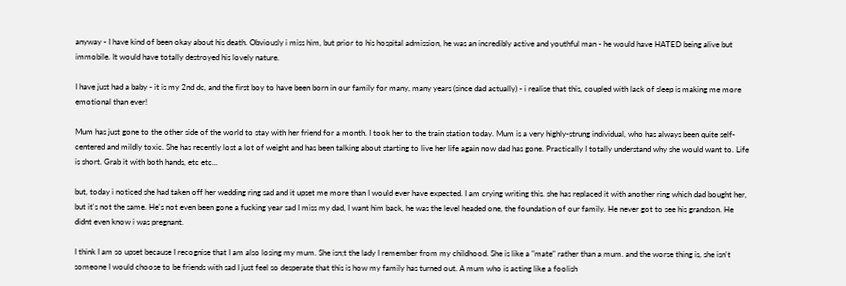anyway - I have kind of been okay about his death. Obviously i miss him, but prior to his hospital admission, he was an incredibly active and youthful man - he would have HATED being alive but immobile. It would have totally destroyed his lovely nature.

I have just had a baby - it is my 2nd dc, and the first boy to have been born in our family for many, many years (since dad actually) - i realise that this, coupled with lack of sleep is making me more emotional than ever!

Mum has just gone to the other side of the world to stay with her friend for a month. I took her to the train station today. Mum is a very highly-strung individual, who has always been quite self-centered and mildly toxic. She has recently lost a lot of weight and has been talking about starting to live her life again now dad has gone. Practically I totally understand why she would want to. Life is short. Grab it with both hands, etc etc...

but, today i noticed she had taken off her wedding ring sad and it upset me more than I would ever have expected. I am crying writing this. she has replaced it with another ring which dad bought her, but it's not the same. He's not even been gone a fucking year sad I miss my dad, I want him back, he was the level headed one, the foundation of our family. He never got to see his grandson. He didnt even know i was pregnant.

I think I am so upset because I recognise that I am also losing my mum. She isn;t the lady I remember from my childhood. She is like a "mate" rather than a mum. and the worse thing is, she isn't someone I would choose to be friends with sad I just feel so desperate that this is how my family has turned out. A mum who is acting like a foolish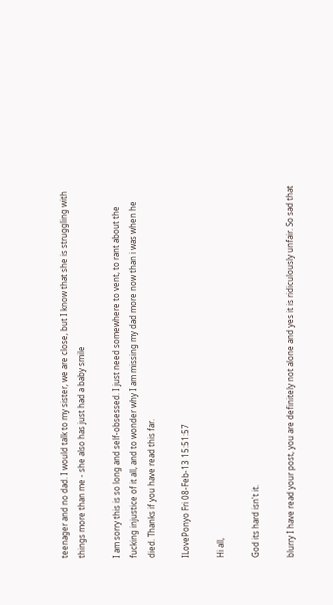teenager and no dad. I would talk to my sister, we are close, but I know that she is struggling with things more than me - she also has just had a baby smile

I am sorry this is so long and self-obsessed. I just need somewhere to vent, to rant about the fucking injustice of it all, and to wonder why I am missing my dad more now than i was when he died. Thanks if you have read this far.

ILovePonyo Fri 08-Feb-13 15:51:57

Hi all,

God its hard isn't it.

blurry I have read your post, you are definitely not alone and yes it is ridiculously unfair. So sad that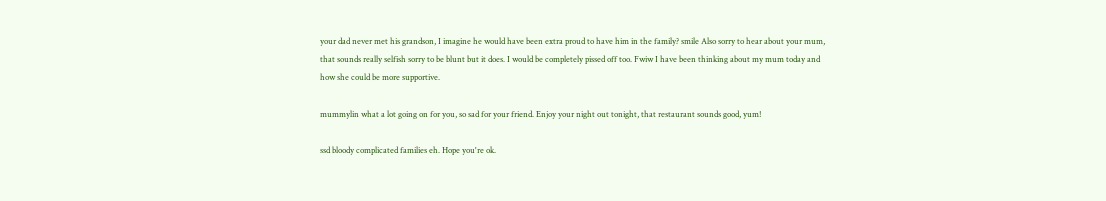your dad never met his grandson, I imagine he would have been extra proud to have him in the family? smile Also sorry to hear about your mum, that sounds really selfish sorry to be blunt but it does. I would be completely pissed off too. Fwiw I have been thinking about my mum today and how she could be more supportive.

mummylin what a lot going on for you, so sad for your friend. Enjoy your night out tonight, that restaurant sounds good, yum!

ssd bloody complicated families eh. Hope you're ok.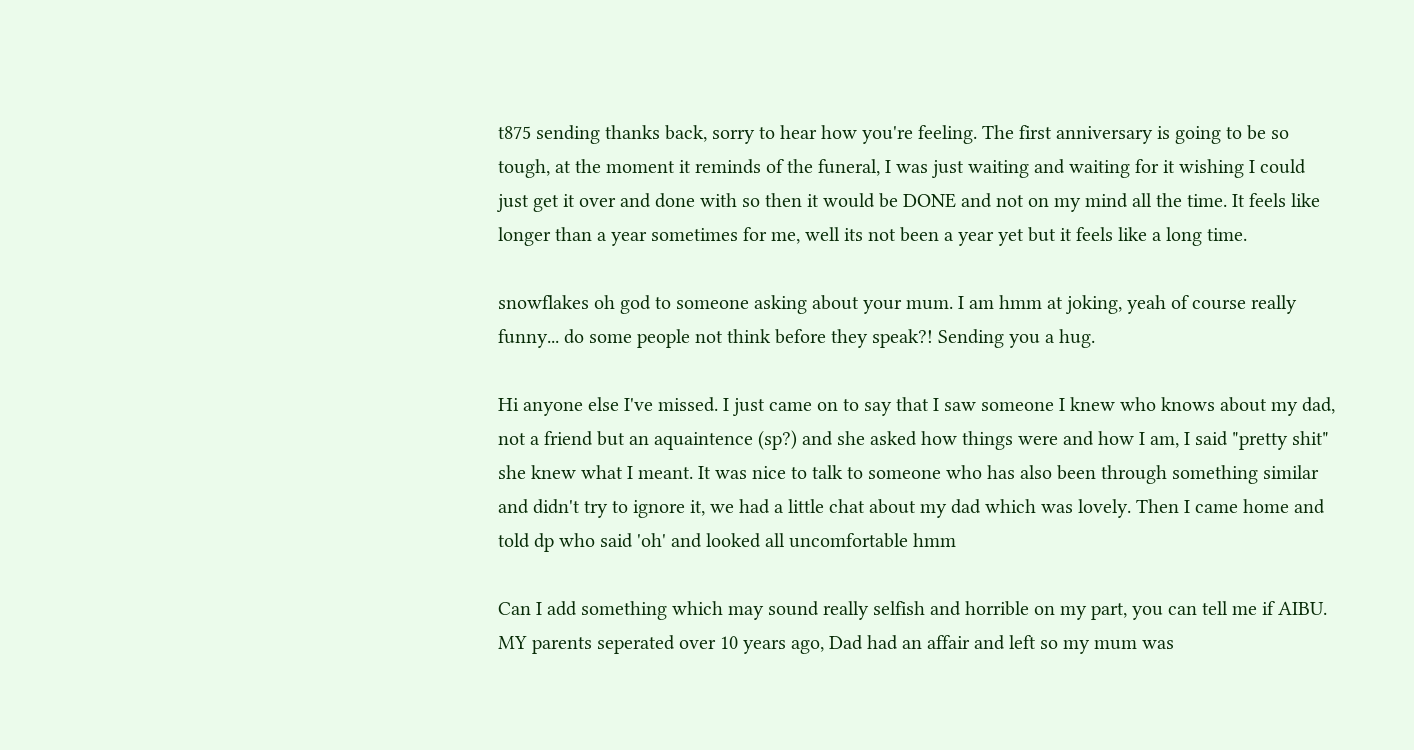t875 sending thanks back, sorry to hear how you're feeling. The first anniversary is going to be so tough, at the moment it reminds of the funeral, I was just waiting and waiting for it wishing I could just get it over and done with so then it would be DONE and not on my mind all the time. It feels like longer than a year sometimes for me, well its not been a year yet but it feels like a long time.

snowflakes oh god to someone asking about your mum. I am hmm at joking, yeah of course really funny... do some people not think before they speak?! Sending you a hug.

Hi anyone else I've missed. I just came on to say that I saw someone I knew who knows about my dad, not a friend but an aquaintence (sp?) and she asked how things were and how I am, I said "pretty shit" she knew what I meant. It was nice to talk to someone who has also been through something similar and didn't try to ignore it, we had a little chat about my dad which was lovely. Then I came home and told dp who said 'oh' and looked all uncomfortable hmm

Can I add something which may sound really selfish and horrible on my part, you can tell me if AIBU. MY parents seperated over 10 years ago, Dad had an affair and left so my mum was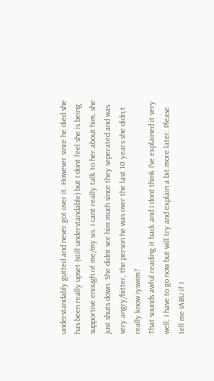understandably gutted and never got over it. However since he died she has been really upset (still understandable) but I dont feel she is being supportive enough of me/my sis. I cant really talk to her about him, she just shuts down. She didnt see him much since they seperated and was very angry/bitter, the person he was over the last 10 years she didn;t really know iyswim?
That sounds awful reading it back and I dont think I've explained it very well, I have to go now but will try and explain a bit more later. Please tell me IABU if I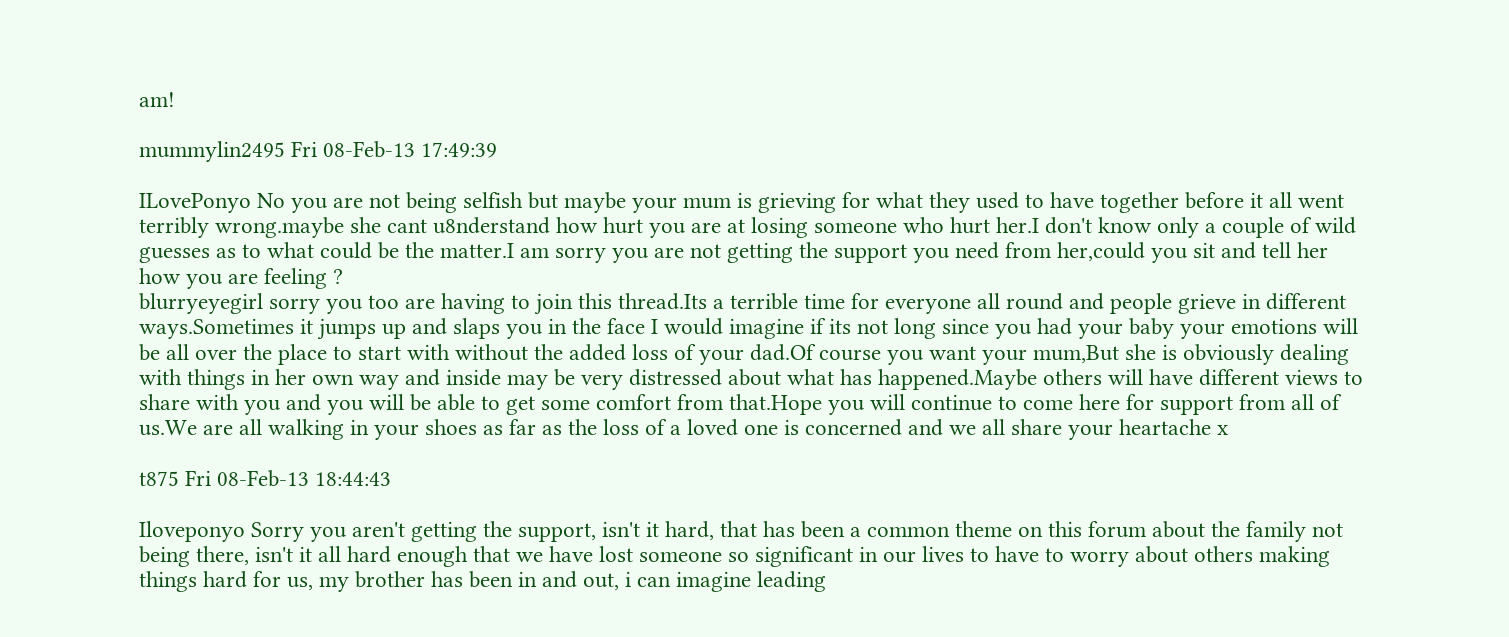am!

mummylin2495 Fri 08-Feb-13 17:49:39

ILovePonyo No you are not being selfish but maybe your mum is grieving for what they used to have together before it all went terribly wrong.maybe she cant u8nderstand how hurt you are at losing someone who hurt her.I don't know only a couple of wild guesses as to what could be the matter.I am sorry you are not getting the support you need from her,could you sit and tell her how you are feeling ?
blurryeyegirl sorry you too are having to join this thread.Its a terrible time for everyone all round and people grieve in different ways.Sometimes it jumps up and slaps you in the face I would imagine if its not long since you had your baby your emotions will be all over the place to start with without the added loss of your dad.Of course you want your mum,But she is obviously dealing with things in her own way and inside may be very distressed about what has happened.Maybe others will have different views to share with you and you will be able to get some comfort from that.Hope you will continue to come here for support from all of us.We are all walking in your shoes as far as the loss of a loved one is concerned and we all share your heartache x

t875 Fri 08-Feb-13 18:44:43

Iloveponyo Sorry you aren't getting the support, isn't it hard, that has been a common theme on this forum about the family not being there, isn't it all hard enough that we have lost someone so significant in our lives to have to worry about others making things hard for us, my brother has been in and out, i can imagine leading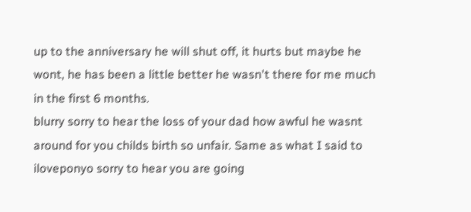up to the anniversary he will shut off, it hurts but maybe he wont, he has been a little better he wasn't there for me much in the first 6 months.
blurry sorry to hear the loss of your dad how awful he wasnt around for you childs birth so unfair. Same as what I said to iloveponyo sorry to hear you are going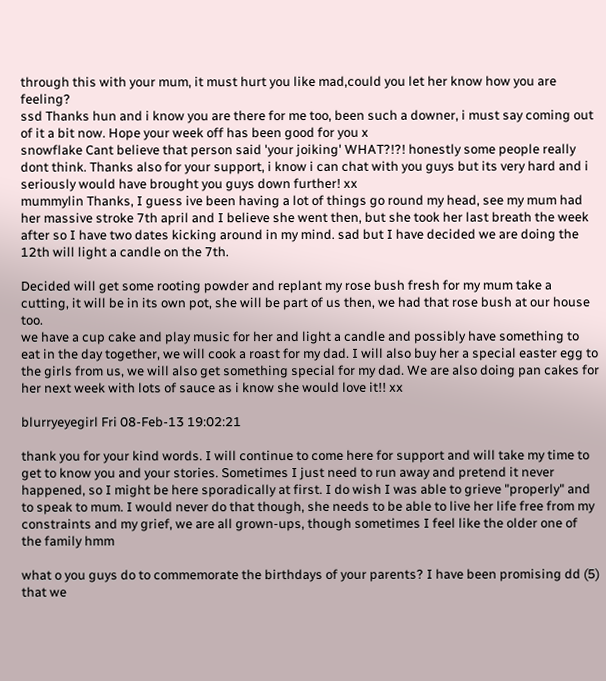through this with your mum, it must hurt you like mad,could you let her know how you are feeling?
ssd Thanks hun and i know you are there for me too, been such a downer, i must say coming out of it a bit now. Hope your week off has been good for you x
snowflake Cant believe that person said 'your joiking' WHAT?!?! honestly some people really dont think. Thanks also for your support, i know i can chat with you guys but its very hard and i seriously would have brought you guys down further! xx
mummylin Thanks, I guess ive been having a lot of things go round my head, see my mum had her massive stroke 7th april and I believe she went then, but she took her last breath the week after so I have two dates kicking around in my mind. sad but I have decided we are doing the 12th will light a candle on the 7th.

Decided will get some rooting powder and replant my rose bush fresh for my mum take a cutting, it will be in its own pot, she will be part of us then, we had that rose bush at our house too.
we have a cup cake and play music for her and light a candle and possibly have something to eat in the day together, we will cook a roast for my dad. I will also buy her a special easter egg to the girls from us, we will also get something special for my dad. We are also doing pan cakes for her next week with lots of sauce as i know she would love it!! xx

blurryeyegirl Fri 08-Feb-13 19:02:21

thank you for your kind words. I will continue to come here for support and will take my time to get to know you and your stories. Sometimes I just need to run away and pretend it never happened, so I might be here sporadically at first. I do wish I was able to grieve "properly" and to speak to mum. I would never do that though, she needs to be able to live her life free from my constraints and my grief, we are all grown-ups, though sometimes I feel like the older one of the family hmm

what o you guys do to commemorate the birthdays of your parents? I have been promising dd (5) that we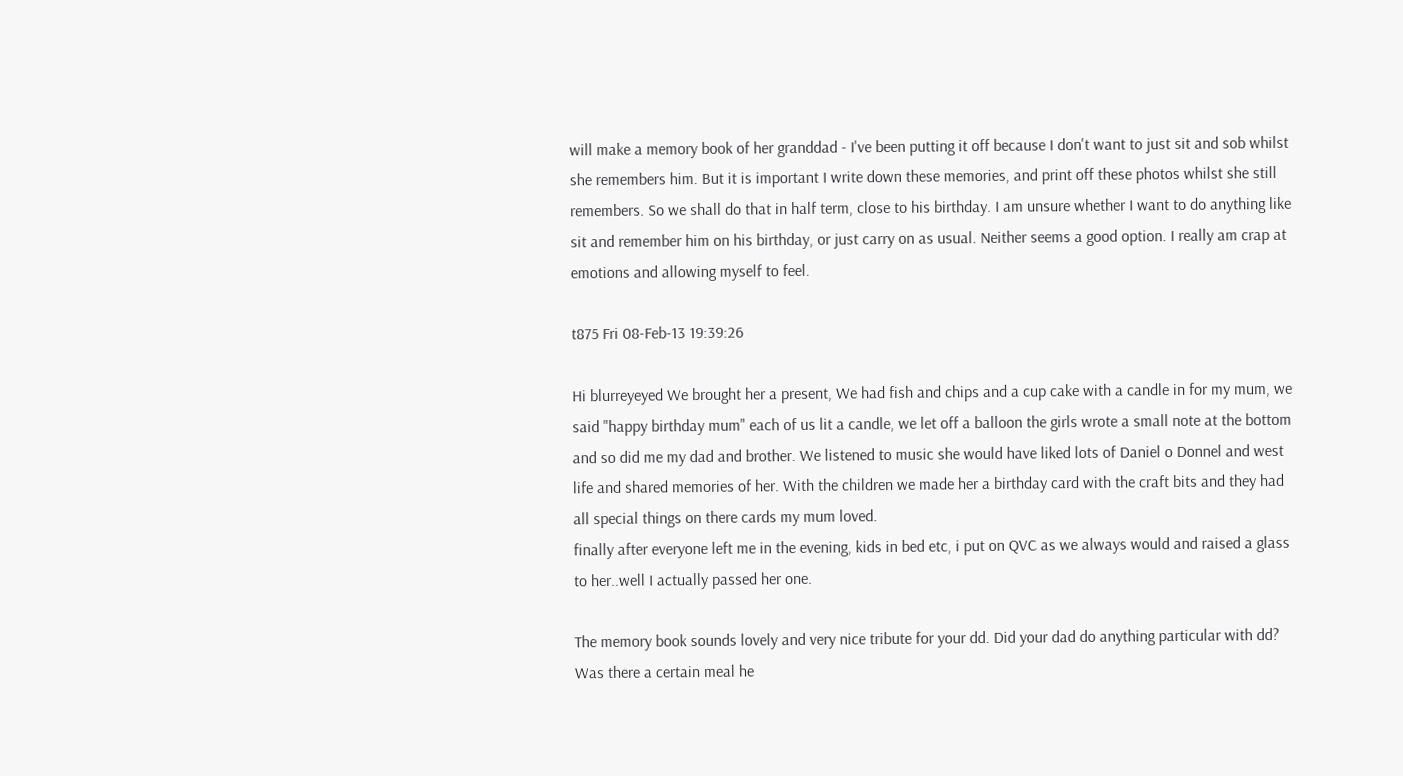will make a memory book of her granddad - I've been putting it off because I don't want to just sit and sob whilst she remembers him. But it is important I write down these memories, and print off these photos whilst she still remembers. So we shall do that in half term, close to his birthday. I am unsure whether I want to do anything like sit and remember him on his birthday, or just carry on as usual. Neither seems a good option. I really am crap at emotions and allowing myself to feel.

t875 Fri 08-Feb-13 19:39:26

Hi blurreyeyed We brought her a present, We had fish and chips and a cup cake with a candle in for my mum, we said "happy birthday mum" each of us lit a candle, we let off a balloon the girls wrote a small note at the bottom and so did me my dad and brother. We listened to music she would have liked lots of Daniel o Donnel and west life and shared memories of her. With the children we made her a birthday card with the craft bits and they had all special things on there cards my mum loved.
finally after everyone left me in the evening, kids in bed etc, i put on QVC as we always would and raised a glass to her..well I actually passed her one.

The memory book sounds lovely and very nice tribute for your dd. Did your dad do anything particular with dd? Was there a certain meal he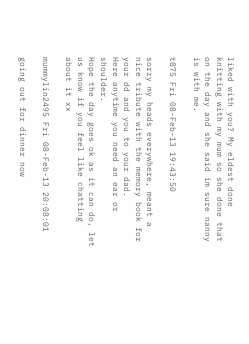liked with you? My eldest done knitting with my mum so she done that on the day and she said im sure nanny is with me.

t875 Fri 08-Feb-13 19:43:50

sorry my heads everywhere, meant a nice tribute with the memory book for your dd and you to your dad.
Here anytime you need an ear or shoulder.
Hope the day goes ok as it can do, let us know if you feel like chatting about it xx

mummylin2495 Fri 08-Feb-13 20:08:01

going out for dinner now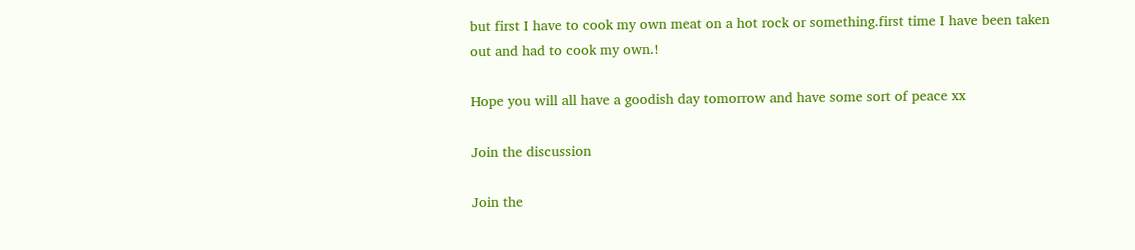but first I have to cook my own meat on a hot rock or something.first time I have been taken out and had to cook my own.!

Hope you will all have a goodish day tomorrow and have some sort of peace xx

Join the discussion

Join the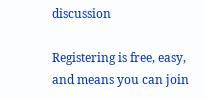discussion

Registering is free, easy, and means you can join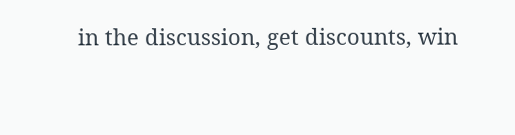in the discussion, get discounts, win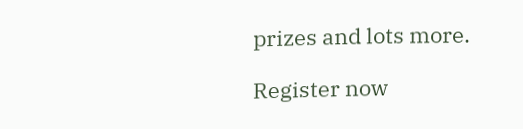prizes and lots more.

Register now